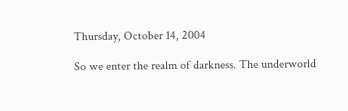Thursday, October 14, 2004

So we enter the realm of darkness. The underworld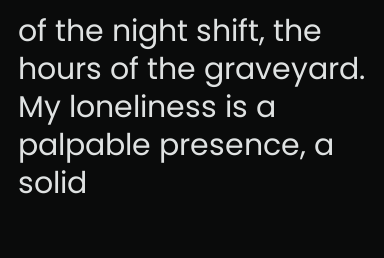of the night shift, the hours of the graveyard. My loneliness is a palpable presence, a solid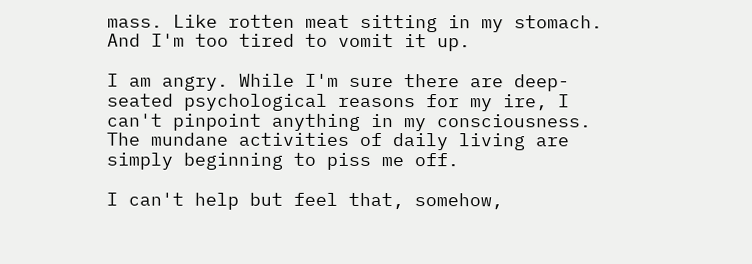mass. Like rotten meat sitting in my stomach. And I'm too tired to vomit it up.

I am angry. While I'm sure there are deep-seated psychological reasons for my ire, I can't pinpoint anything in my consciousness. The mundane activities of daily living are simply beginning to piss me off.

I can't help but feel that, somehow,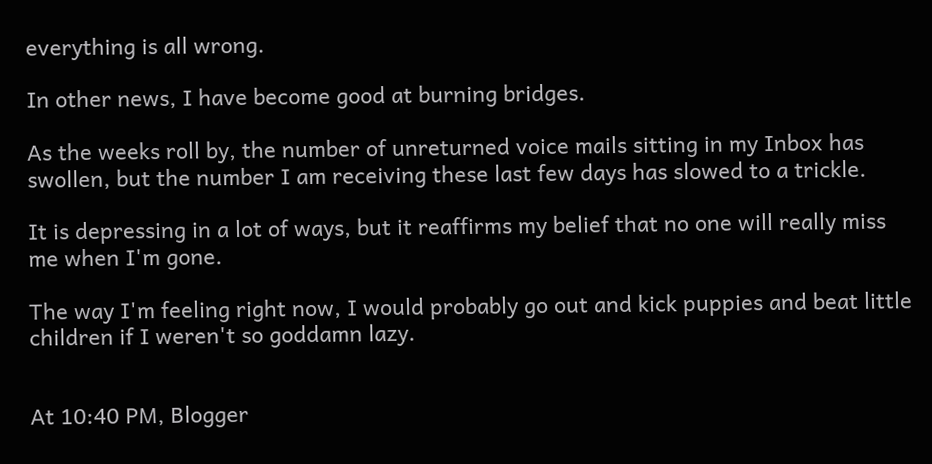everything is all wrong.

In other news, I have become good at burning bridges.

As the weeks roll by, the number of unreturned voice mails sitting in my Inbox has swollen, but the number I am receiving these last few days has slowed to a trickle.

It is depressing in a lot of ways, but it reaffirms my belief that no one will really miss me when I'm gone.

The way I'm feeling right now, I would probably go out and kick puppies and beat little children if I weren't so goddamn lazy.


At 10:40 PM, Blogger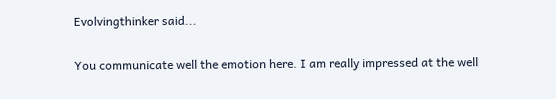Evolvingthinker said...

You communicate well the emotion here. I am really impressed at the well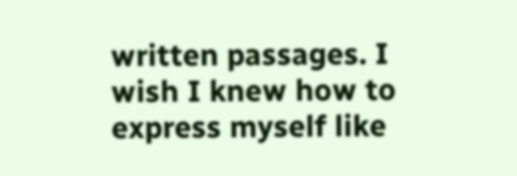written passages. I wish I knew how to express myself like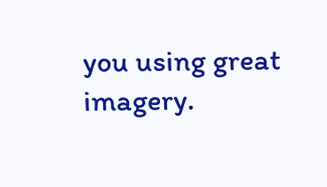you using great imagery.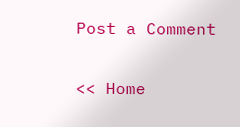Post a Comment

<< Home